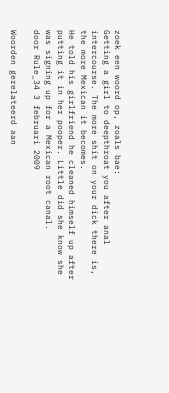zoek een woord op, zoals bae:
Getting a girl to deepthroat you after anal intercourse. The more shit on your dick there is, the more Mexican it becomes.
He told his girlfriend he cleaned himself up after putting it in her pooper. Little did she know she was signing up for a Mexican root canal.
door Rule_34 3 februari 2009

Woorden gerelateerd aan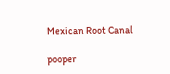Mexican Root Canal

pooper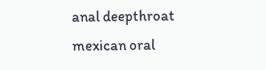anal deepthroat mexican oral